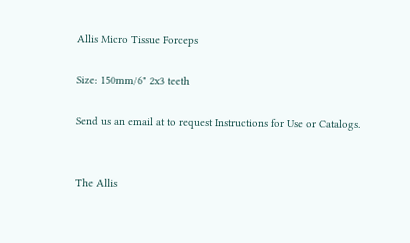Allis Micro Tissue Forceps

Size: 150mm/6" 2x3 teeth

Send us an email at to request Instructions for Use or Catalogs.


The Allis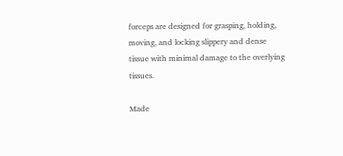forceps are designed for grasping, holding, moving, and locking slippery and dense tissue with minimal damage to the overlying tissues.

Made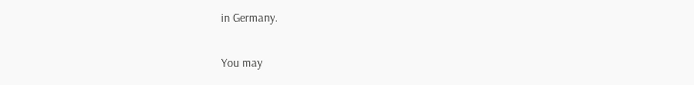in Germany.

You may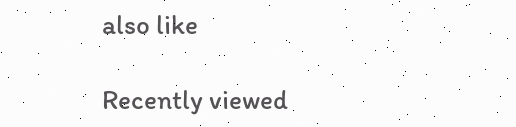also like

Recently viewed